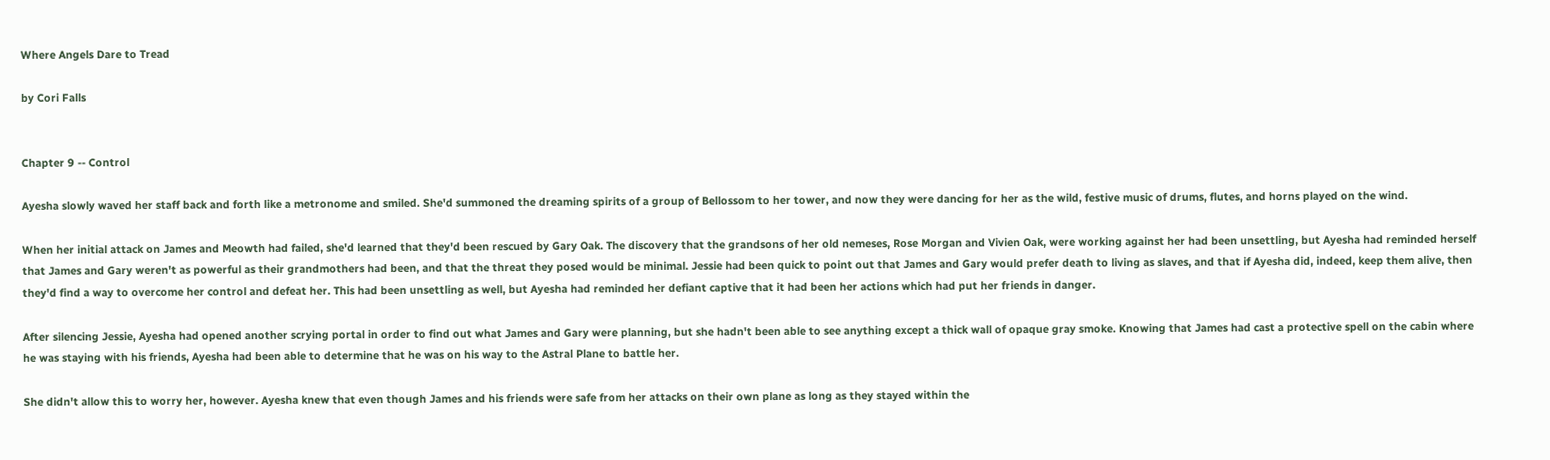Where Angels Dare to Tread

by Cori Falls


Chapter 9 -- Control

Ayesha slowly waved her staff back and forth like a metronome and smiled. She'd summoned the dreaming spirits of a group of Bellossom to her tower, and now they were dancing for her as the wild, festive music of drums, flutes, and horns played on the wind.

When her initial attack on James and Meowth had failed, she'd learned that they'd been rescued by Gary Oak. The discovery that the grandsons of her old nemeses, Rose Morgan and Vivien Oak, were working against her had been unsettling, but Ayesha had reminded herself that James and Gary weren't as powerful as their grandmothers had been, and that the threat they posed would be minimal. Jessie had been quick to point out that James and Gary would prefer death to living as slaves, and that if Ayesha did, indeed, keep them alive, then they'd find a way to overcome her control and defeat her. This had been unsettling as well, but Ayesha had reminded her defiant captive that it had been her actions which had put her friends in danger.

After silencing Jessie, Ayesha had opened another scrying portal in order to find out what James and Gary were planning, but she hadn't been able to see anything except a thick wall of opaque gray smoke. Knowing that James had cast a protective spell on the cabin where he was staying with his friends, Ayesha had been able to determine that he was on his way to the Astral Plane to battle her.

She didn't allow this to worry her, however. Ayesha knew that even though James and his friends were safe from her attacks on their own plane as long as they stayed within the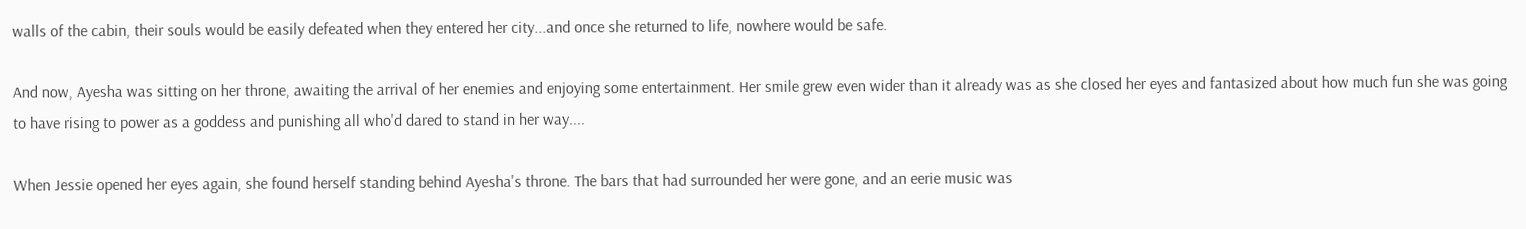walls of the cabin, their souls would be easily defeated when they entered her city...and once she returned to life, nowhere would be safe.

And now, Ayesha was sitting on her throne, awaiting the arrival of her enemies and enjoying some entertainment. Her smile grew even wider than it already was as she closed her eyes and fantasized about how much fun she was going to have rising to power as a goddess and punishing all who'd dared to stand in her way....

When Jessie opened her eyes again, she found herself standing behind Ayesha's throne. The bars that had surrounded her were gone, and an eerie music was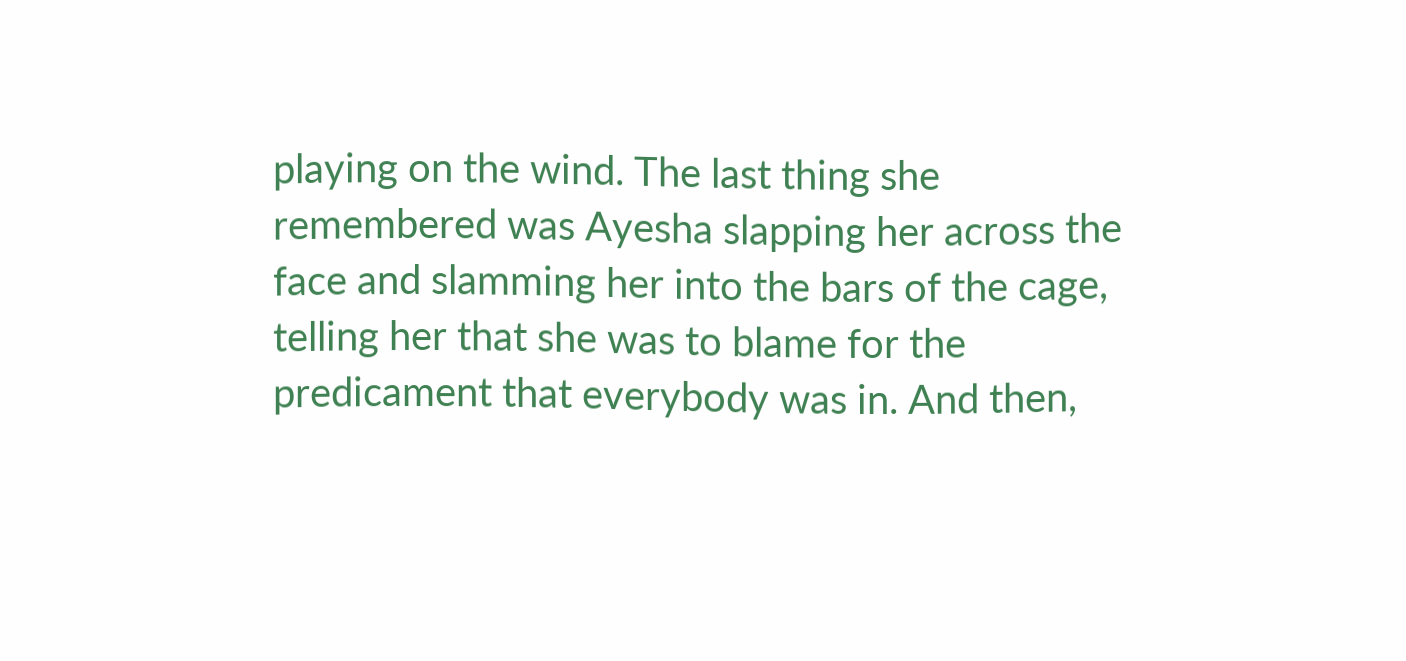playing on the wind. The last thing she remembered was Ayesha slapping her across the face and slamming her into the bars of the cage, telling her that she was to blame for the predicament that everybody was in. And then,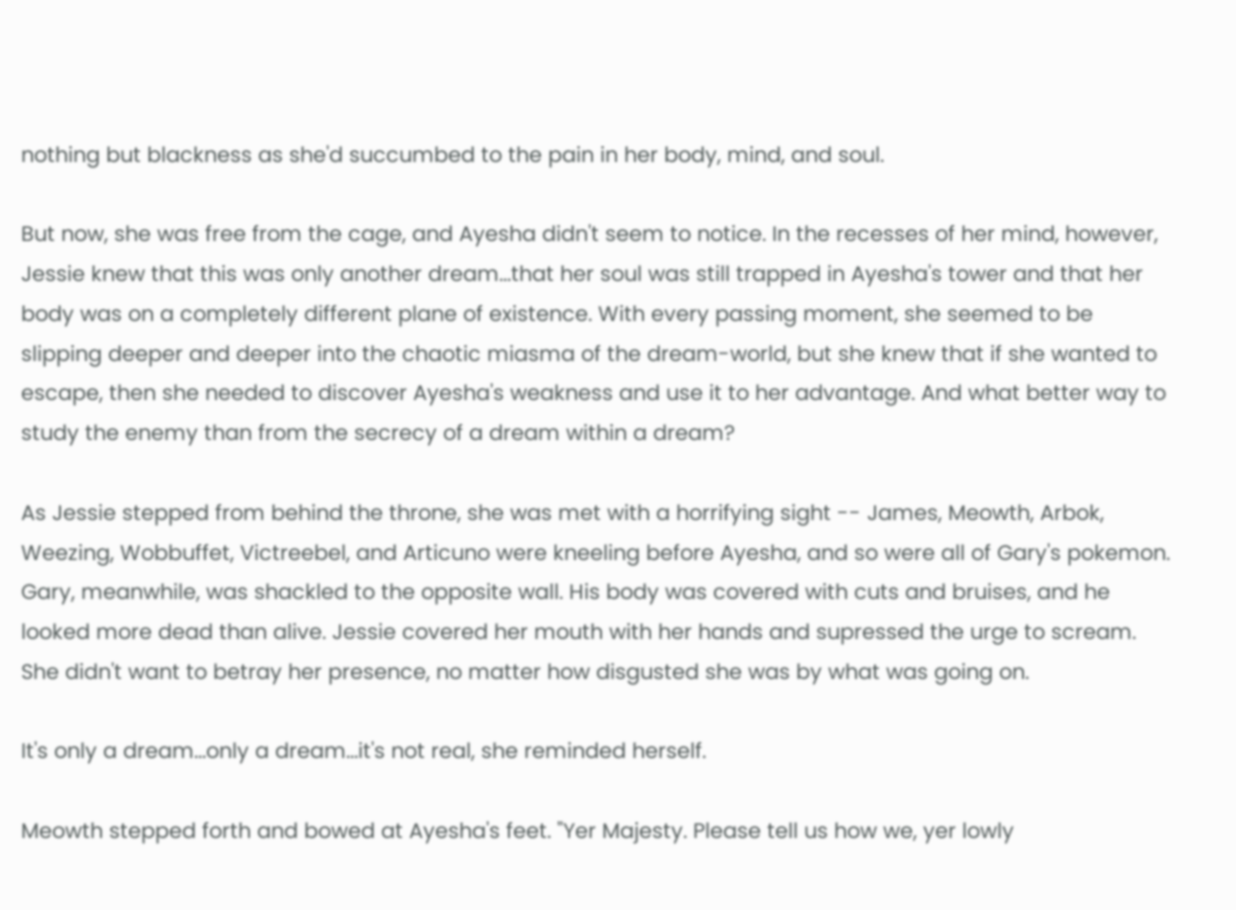nothing but blackness as she'd succumbed to the pain in her body, mind, and soul.

But now, she was free from the cage, and Ayesha didn't seem to notice. In the recesses of her mind, however, Jessie knew that this was only another dream...that her soul was still trapped in Ayesha's tower and that her body was on a completely different plane of existence. With every passing moment, she seemed to be slipping deeper and deeper into the chaotic miasma of the dream-world, but she knew that if she wanted to escape, then she needed to discover Ayesha's weakness and use it to her advantage. And what better way to study the enemy than from the secrecy of a dream within a dream?

As Jessie stepped from behind the throne, she was met with a horrifying sight -- James, Meowth, Arbok, Weezing, Wobbuffet, Victreebel, and Articuno were kneeling before Ayesha, and so were all of Gary's pokemon. Gary, meanwhile, was shackled to the opposite wall. His body was covered with cuts and bruises, and he looked more dead than alive. Jessie covered her mouth with her hands and supressed the urge to scream. She didn't want to betray her presence, no matter how disgusted she was by what was going on.

It's only a dream...only a dream...it's not real, she reminded herself.

Meowth stepped forth and bowed at Ayesha's feet. "Yer Majesty. Please tell us how we, yer lowly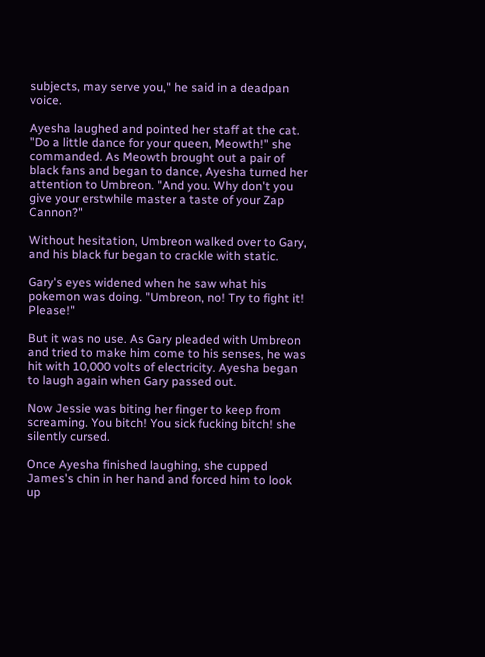subjects, may serve you," he said in a deadpan voice.

Ayesha laughed and pointed her staff at the cat. "Do a little dance for your queen, Meowth!" she commanded. As Meowth brought out a pair of black fans and began to dance, Ayesha turned her attention to Umbreon. "And you. Why don't you give your erstwhile master a taste of your Zap Cannon?"

Without hesitation, Umbreon walked over to Gary, and his black fur began to crackle with static.

Gary's eyes widened when he saw what his pokemon was doing. "Umbreon, no! Try to fight it! Please!"

But it was no use. As Gary pleaded with Umbreon and tried to make him come to his senses, he was hit with 10,000 volts of electricity. Ayesha began to laugh again when Gary passed out.

Now Jessie was biting her finger to keep from screaming. You bitch! You sick fucking bitch! she silently cursed.

Once Ayesha finished laughing, she cupped James's chin in her hand and forced him to look up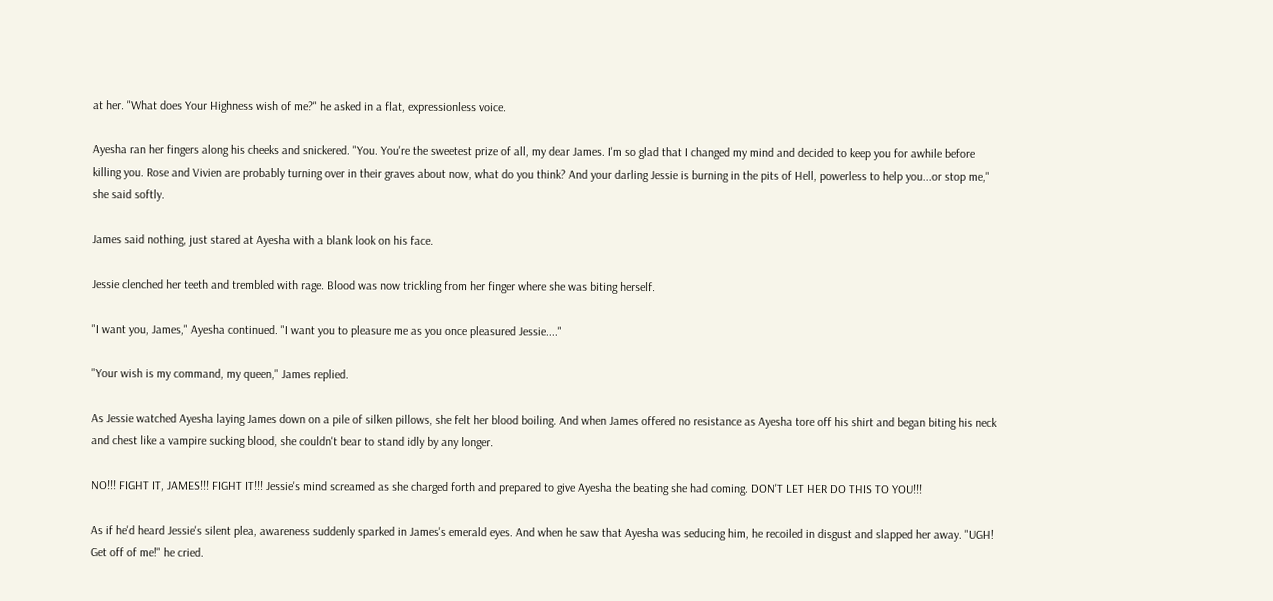at her. "What does Your Highness wish of me?" he asked in a flat, expressionless voice.

Ayesha ran her fingers along his cheeks and snickered. "You. You're the sweetest prize of all, my dear James. I'm so glad that I changed my mind and decided to keep you for awhile before killing you. Rose and Vivien are probably turning over in their graves about now, what do you think? And your darling Jessie is burning in the pits of Hell, powerless to help you...or stop me," she said softly.

James said nothing, just stared at Ayesha with a blank look on his face.

Jessie clenched her teeth and trembled with rage. Blood was now trickling from her finger where she was biting herself.

"I want you, James," Ayesha continued. "I want you to pleasure me as you once pleasured Jessie...."

"Your wish is my command, my queen," James replied.

As Jessie watched Ayesha laying James down on a pile of silken pillows, she felt her blood boiling. And when James offered no resistance as Ayesha tore off his shirt and began biting his neck and chest like a vampire sucking blood, she couldn't bear to stand idly by any longer.

NO!!! FIGHT IT, JAMES!!! FIGHT IT!!! Jessie's mind screamed as she charged forth and prepared to give Ayesha the beating she had coming. DON'T LET HER DO THIS TO YOU!!!

As if he'd heard Jessie's silent plea, awareness suddenly sparked in James's emerald eyes. And when he saw that Ayesha was seducing him, he recoiled in disgust and slapped her away. "UGH! Get off of me!" he cried.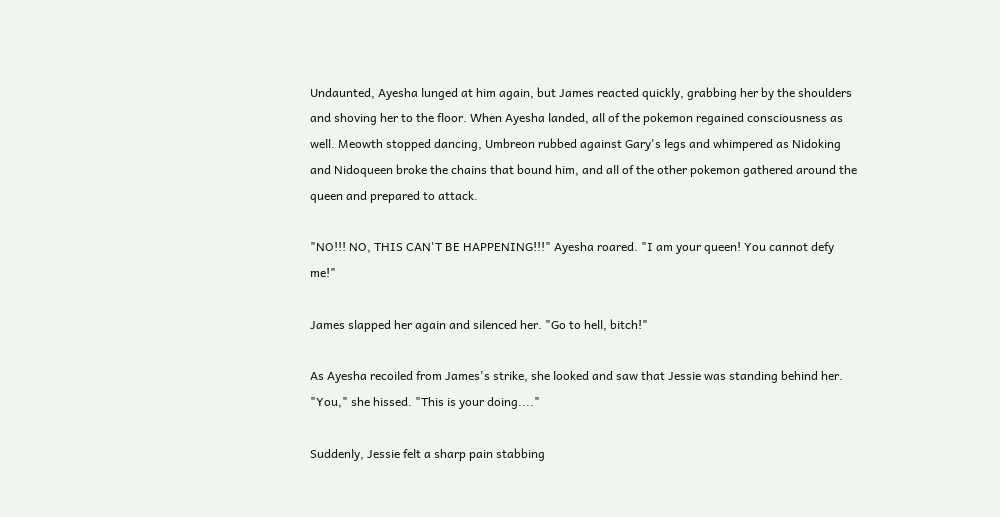Undaunted, Ayesha lunged at him again, but James reacted quickly, grabbing her by the shoulders and shoving her to the floor. When Ayesha landed, all of the pokemon regained consciousness as well. Meowth stopped dancing, Umbreon rubbed against Gary's legs and whimpered as Nidoking and Nidoqueen broke the chains that bound him, and all of the other pokemon gathered around the queen and prepared to attack.

"NO!!! NO, THIS CAN'T BE HAPPENING!!!" Ayesha roared. "I am your queen! You cannot defy me!"

James slapped her again and silenced her. "Go to hell, bitch!"

As Ayesha recoiled from James's strike, she looked and saw that Jessie was standing behind her. "You," she hissed. "This is your doing...."

Suddenly, Jessie felt a sharp pain stabbing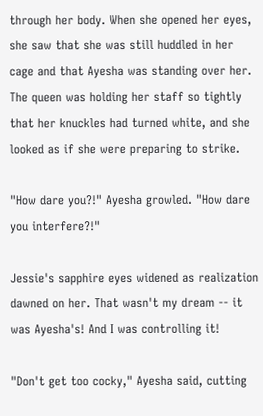through her body. When she opened her eyes, she saw that she was still huddled in her cage and that Ayesha was standing over her. The queen was holding her staff so tightly that her knuckles had turned white, and she looked as if she were preparing to strike.

"How dare you?!" Ayesha growled. "How dare you interfere?!"

Jessie's sapphire eyes widened as realization dawned on her. That wasn't my dream -- it was Ayesha's! And I was controlling it!

"Don't get too cocky," Ayesha said, cutting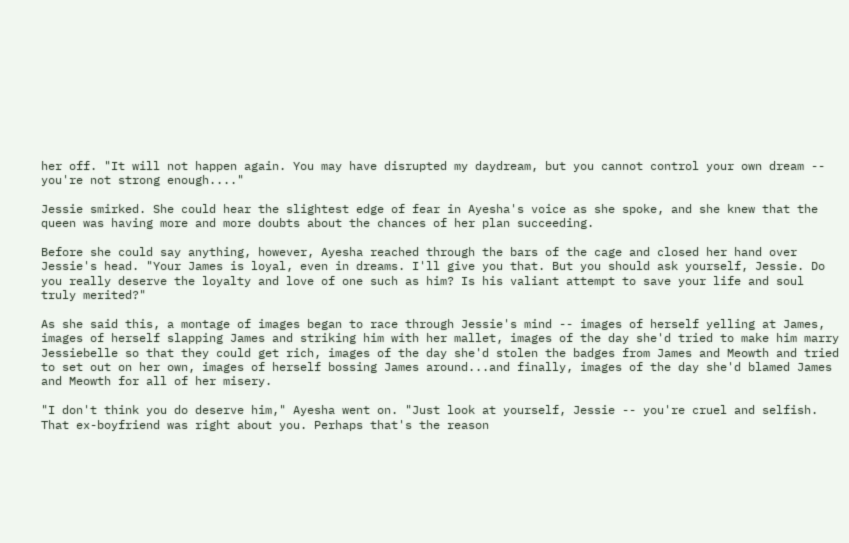her off. "It will not happen again. You may have disrupted my daydream, but you cannot control your own dream -- you're not strong enough...."

Jessie smirked. She could hear the slightest edge of fear in Ayesha's voice as she spoke, and she knew that the queen was having more and more doubts about the chances of her plan succeeding.

Before she could say anything, however, Ayesha reached through the bars of the cage and closed her hand over Jessie's head. "Your James is loyal, even in dreams. I'll give you that. But you should ask yourself, Jessie. Do you really deserve the loyalty and love of one such as him? Is his valiant attempt to save your life and soul truly merited?"

As she said this, a montage of images began to race through Jessie's mind -- images of herself yelling at James, images of herself slapping James and striking him with her mallet, images of the day she'd tried to make him marry Jessiebelle so that they could get rich, images of the day she'd stolen the badges from James and Meowth and tried to set out on her own, images of herself bossing James around...and finally, images of the day she'd blamed James and Meowth for all of her misery.

"I don't think you do deserve him," Ayesha went on. "Just look at yourself, Jessie -- you're cruel and selfish. That ex-boyfriend was right about you. Perhaps that's the reason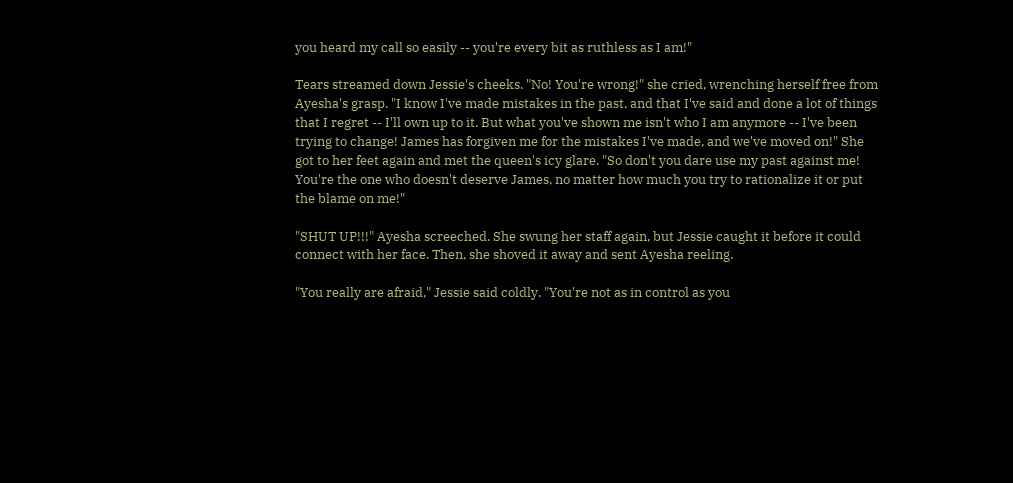you heard my call so easily -- you're every bit as ruthless as I am!"

Tears streamed down Jessie's cheeks. "No! You're wrong!" she cried, wrenching herself free from Ayesha's grasp. "I know I've made mistakes in the past, and that I've said and done a lot of things that I regret -- I'll own up to it. But what you've shown me isn't who I am anymore -- I've been trying to change! James has forgiven me for the mistakes I've made, and we've moved on!" She got to her feet again and met the queen's icy glare. "So don't you dare use my past against me! You're the one who doesn't deserve James, no matter how much you try to rationalize it or put the blame on me!"

"SHUT UP!!!" Ayesha screeched. She swung her staff again, but Jessie caught it before it could connect with her face. Then, she shoved it away and sent Ayesha reeling.

"You really are afraid," Jessie said coldly. "You're not as in control as you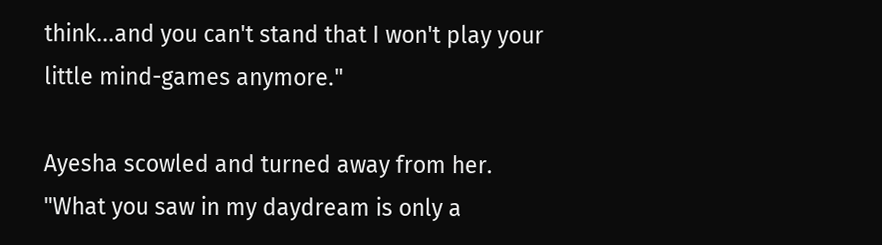think...and you can't stand that I won't play your little mind-games anymore."

Ayesha scowled and turned away from her. "What you saw in my daydream is only a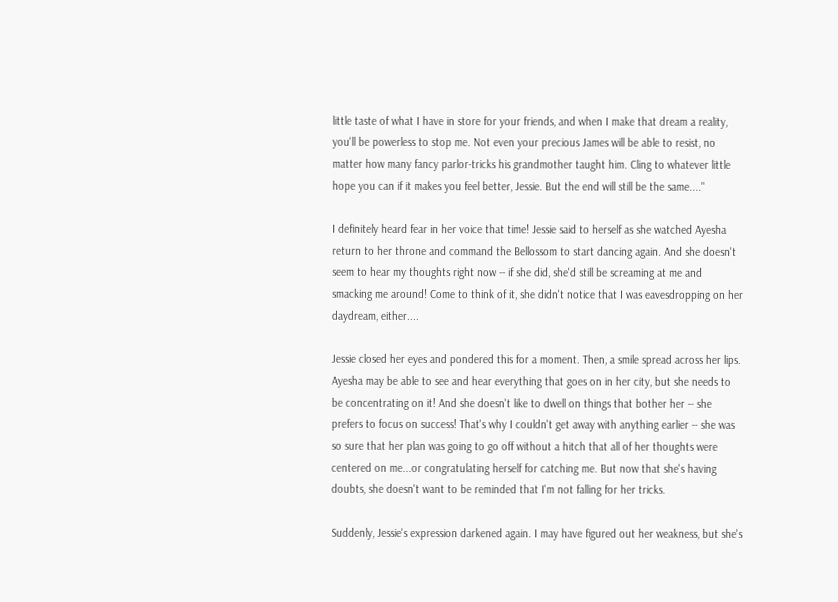little taste of what I have in store for your friends, and when I make that dream a reality, you'll be powerless to stop me. Not even your precious James will be able to resist, no matter how many fancy parlor-tricks his grandmother taught him. Cling to whatever little hope you can if it makes you feel better, Jessie. But the end will still be the same...."

I definitely heard fear in her voice that time! Jessie said to herself as she watched Ayesha return to her throne and command the Bellossom to start dancing again. And she doesn't seem to hear my thoughts right now -- if she did, she'd still be screaming at me and smacking me around! Come to think of it, she didn't notice that I was eavesdropping on her daydream, either....

Jessie closed her eyes and pondered this for a moment. Then, a smile spread across her lips. Ayesha may be able to see and hear everything that goes on in her city, but she needs to be concentrating on it! And she doesn't like to dwell on things that bother her -- she prefers to focus on success! That's why I couldn't get away with anything earlier -- she was so sure that her plan was going to go off without a hitch that all of her thoughts were centered on me...or congratulating herself for catching me. But now that she's having doubts, she doesn't want to be reminded that I'm not falling for her tricks.

Suddenly, Jessie's expression darkened again. I may have figured out her weakness, but she's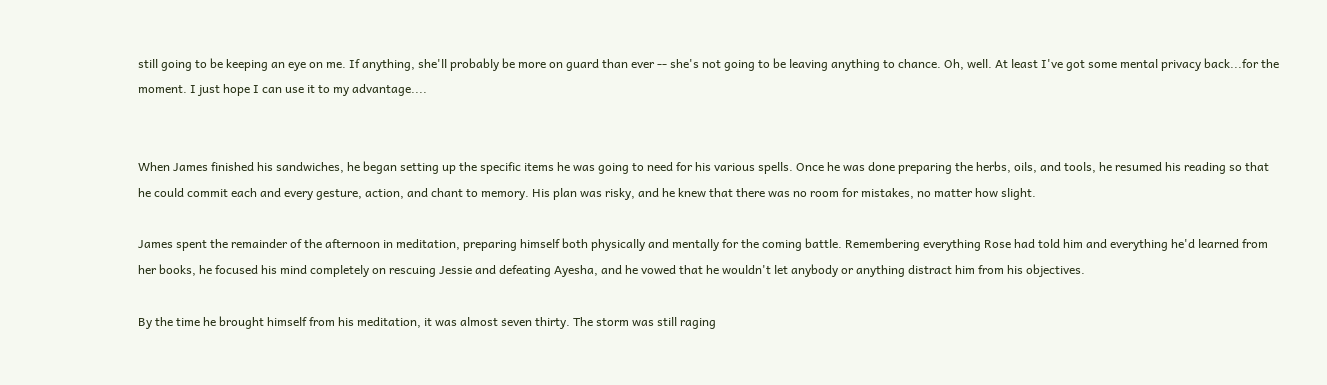still going to be keeping an eye on me. If anything, she'll probably be more on guard than ever -- she's not going to be leaving anything to chance. Oh, well. At least I've got some mental privacy back...for the moment. I just hope I can use it to my advantage....


When James finished his sandwiches, he began setting up the specific items he was going to need for his various spells. Once he was done preparing the herbs, oils, and tools, he resumed his reading so that he could commit each and every gesture, action, and chant to memory. His plan was risky, and he knew that there was no room for mistakes, no matter how slight.

James spent the remainder of the afternoon in meditation, preparing himself both physically and mentally for the coming battle. Remembering everything Rose had told him and everything he'd learned from her books, he focused his mind completely on rescuing Jessie and defeating Ayesha, and he vowed that he wouldn't let anybody or anything distract him from his objectives.

By the time he brought himself from his meditation, it was almost seven thirty. The storm was still raging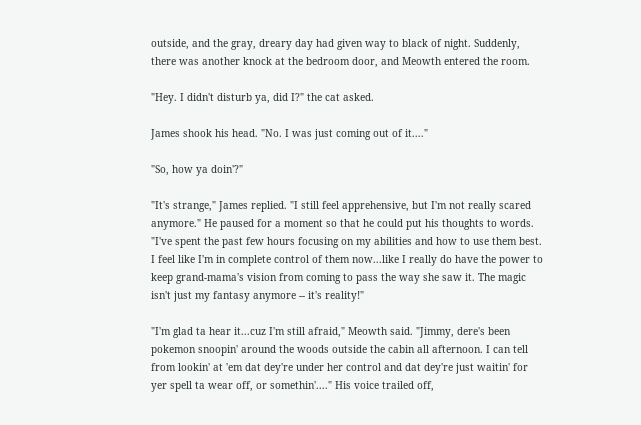outside, and the gray, dreary day had given way to black of night. Suddenly, there was another knock at the bedroom door, and Meowth entered the room.

"Hey. I didn't disturb ya, did I?" the cat asked.

James shook his head. "No. I was just coming out of it...."

"So, how ya doin'?"

"It's strange," James replied. "I still feel apprehensive, but I'm not really scared anymore." He paused for a moment so that he could put his thoughts to words. "I've spent the past few hours focusing on my abilities and how to use them best. I feel like I'm in complete control of them now...like I really do have the power to keep grand-mama's vision from coming to pass the way she saw it. The magic isn't just my fantasy anymore -- it's reality!"

"I'm glad ta hear it...cuz I'm still afraid," Meowth said. "Jimmy, dere's been pokemon snoopin' around the woods outside the cabin all afternoon. I can tell from lookin' at 'em dat dey're under her control and dat dey're just waitin' for yer spell ta wear off, or somethin'...." His voice trailed off,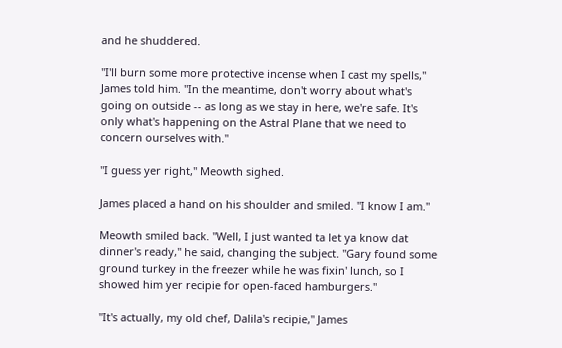and he shuddered.

"I'll burn some more protective incense when I cast my spells," James told him. "In the meantime, don't worry about what's going on outside -- as long as we stay in here, we're safe. It's only what's happening on the Astral Plane that we need to concern ourselves with."

"I guess yer right," Meowth sighed.

James placed a hand on his shoulder and smiled. "I know I am."

Meowth smiled back. "Well, I just wanted ta let ya know dat dinner's ready," he said, changing the subject. "Gary found some ground turkey in the freezer while he was fixin' lunch, so I showed him yer recipie for open-faced hamburgers."

"It's actually, my old chef, Dalila's recipie," James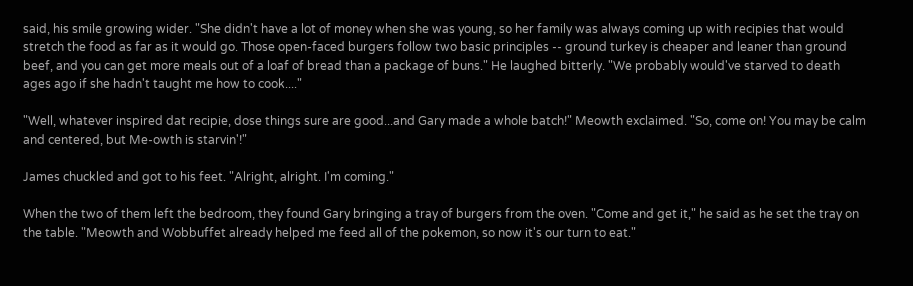said, his smile growing wider. "She didn't have a lot of money when she was young, so her family was always coming up with recipies that would stretch the food as far as it would go. Those open-faced burgers follow two basic principles -- ground turkey is cheaper and leaner than ground beef, and you can get more meals out of a loaf of bread than a package of buns." He laughed bitterly. "We probably would've starved to death ages ago if she hadn't taught me how to cook...."

"Well, whatever inspired dat recipie, dose things sure are good...and Gary made a whole batch!" Meowth exclaimed. "So, come on! You may be calm and centered, but Me-owth is starvin'!"

James chuckled and got to his feet. "Alright, alright. I'm coming."

When the two of them left the bedroom, they found Gary bringing a tray of burgers from the oven. "Come and get it," he said as he set the tray on the table. "Meowth and Wobbuffet already helped me feed all of the pokemon, so now it's our turn to eat."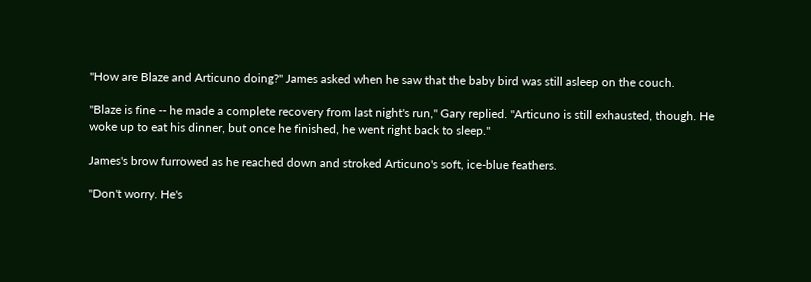"How are Blaze and Articuno doing?" James asked when he saw that the baby bird was still asleep on the couch.

"Blaze is fine -- he made a complete recovery from last night's run," Gary replied. "Articuno is still exhausted, though. He woke up to eat his dinner, but once he finished, he went right back to sleep."

James's brow furrowed as he reached down and stroked Articuno's soft, ice-blue feathers.

"Don't worry. He's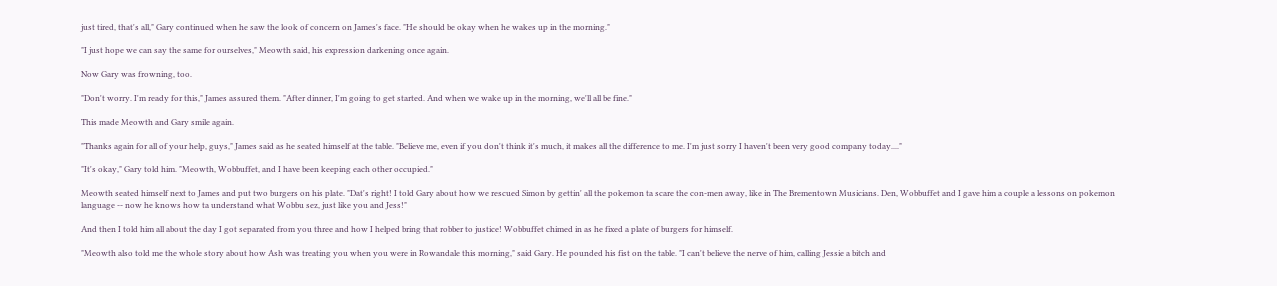just tired, that's all," Gary continued when he saw the look of concern on James's face. "He should be okay when he wakes up in the morning."

"I just hope we can say the same for ourselves," Meowth said, his expression darkening once again.

Now Gary was frowning, too.

"Don't worry. I'm ready for this," James assured them. "After dinner, I'm going to get started. And when we wake up in the morning, we'll all be fine."

This made Meowth and Gary smile again.

"Thanks again for all of your help, guys," James said as he seated himself at the table. "Believe me, even if you don't think it's much, it makes all the difference to me. I'm just sorry I haven't been very good company today...."

"It's okay," Gary told him. "Meowth, Wobbuffet, and I have been keeping each other occupied."

Meowth seated himself next to James and put two burgers on his plate. "Dat's right! I told Gary about how we rescued Simon by gettin' all the pokemon ta scare the con-men away, like in The Brementown Musicians. Den, Wobbuffet and I gave him a couple a lessons on pokemon language -- now he knows how ta understand what Wobbu sez, just like you and Jess!"

And then I told him all about the day I got separated from you three and how I helped bring that robber to justice! Wobbuffet chimed in as he fixed a plate of burgers for himself.

"Meowth also told me the whole story about how Ash was treating you when you were in Rowandale this morning," said Gary. He pounded his fist on the table. "I can't believe the nerve of him, calling Jessie a bitch and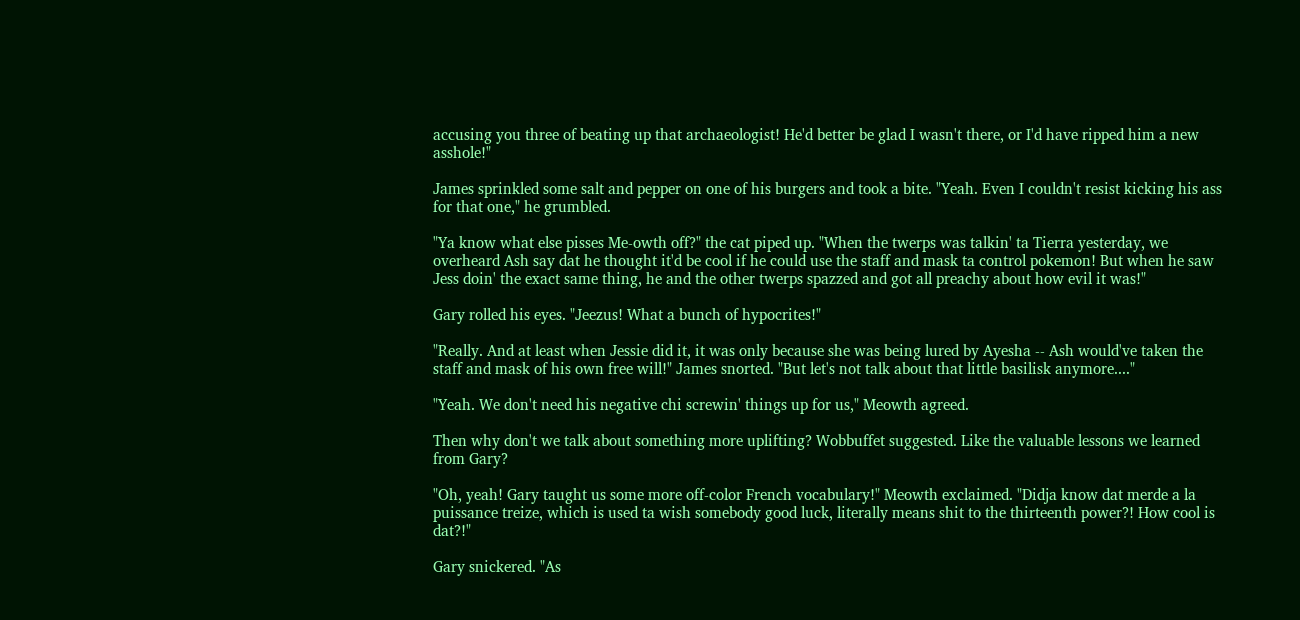accusing you three of beating up that archaeologist! He'd better be glad I wasn't there, or I'd have ripped him a new asshole!"

James sprinkled some salt and pepper on one of his burgers and took a bite. "Yeah. Even I couldn't resist kicking his ass for that one," he grumbled.

"Ya know what else pisses Me-owth off?" the cat piped up. "When the twerps was talkin' ta Tierra yesterday, we overheard Ash say dat he thought it'd be cool if he could use the staff and mask ta control pokemon! But when he saw Jess doin' the exact same thing, he and the other twerps spazzed and got all preachy about how evil it was!"

Gary rolled his eyes. "Jeezus! What a bunch of hypocrites!"

"Really. And at least when Jessie did it, it was only because she was being lured by Ayesha -- Ash would've taken the staff and mask of his own free will!" James snorted. "But let's not talk about that little basilisk anymore...."

"Yeah. We don't need his negative chi screwin' things up for us," Meowth agreed.

Then why don't we talk about something more uplifting? Wobbuffet suggested. Like the valuable lessons we learned from Gary?

"Oh, yeah! Gary taught us some more off-color French vocabulary!" Meowth exclaimed. "Didja know dat merde a la puissance treize, which is used ta wish somebody good luck, literally means shit to the thirteenth power?! How cool is dat?!"

Gary snickered. "As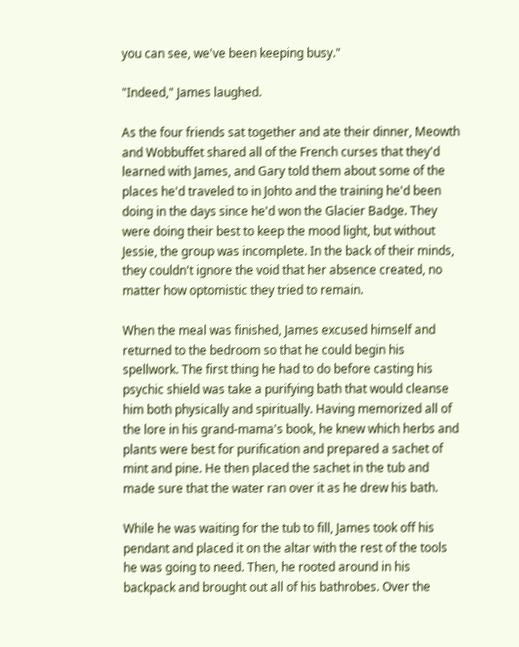you can see, we've been keeping busy."

"Indeed," James laughed.

As the four friends sat together and ate their dinner, Meowth and Wobbuffet shared all of the French curses that they'd learned with James, and Gary told them about some of the places he'd traveled to in Johto and the training he'd been doing in the days since he'd won the Glacier Badge. They were doing their best to keep the mood light, but without Jessie, the group was incomplete. In the back of their minds, they couldn't ignore the void that her absence created, no matter how optomistic they tried to remain.

When the meal was finished, James excused himself and returned to the bedroom so that he could begin his spellwork. The first thing he had to do before casting his psychic shield was take a purifying bath that would cleanse him both physically and spiritually. Having memorized all of the lore in his grand-mama's book, he knew which herbs and plants were best for purification and prepared a sachet of mint and pine. He then placed the sachet in the tub and made sure that the water ran over it as he drew his bath.

While he was waiting for the tub to fill, James took off his pendant and placed it on the altar with the rest of the tools he was going to need. Then, he rooted around in his backpack and brought out all of his bathrobes. Over the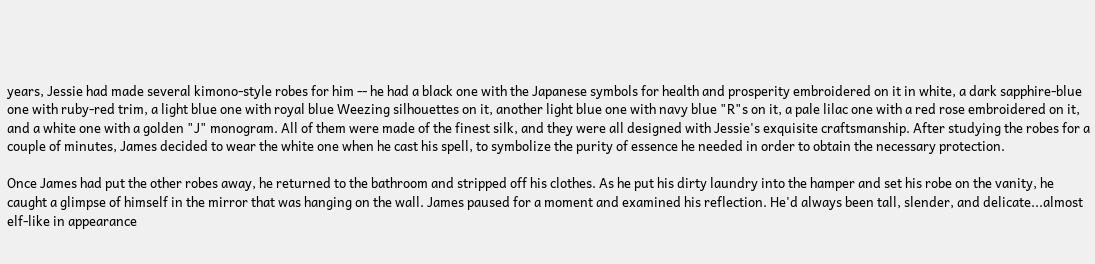years, Jessie had made several kimono-style robes for him -- he had a black one with the Japanese symbols for health and prosperity embroidered on it in white, a dark sapphire-blue one with ruby-red trim, a light blue one with royal blue Weezing silhouettes on it, another light blue one with navy blue "R"s on it, a pale lilac one with a red rose embroidered on it, and a white one with a golden "J" monogram. All of them were made of the finest silk, and they were all designed with Jessie's exquisite craftsmanship. After studying the robes for a couple of minutes, James decided to wear the white one when he cast his spell, to symbolize the purity of essence he needed in order to obtain the necessary protection.

Once James had put the other robes away, he returned to the bathroom and stripped off his clothes. As he put his dirty laundry into the hamper and set his robe on the vanity, he caught a glimpse of himself in the mirror that was hanging on the wall. James paused for a moment and examined his reflection. He'd always been tall, slender, and delicate...almost elf-like in appearance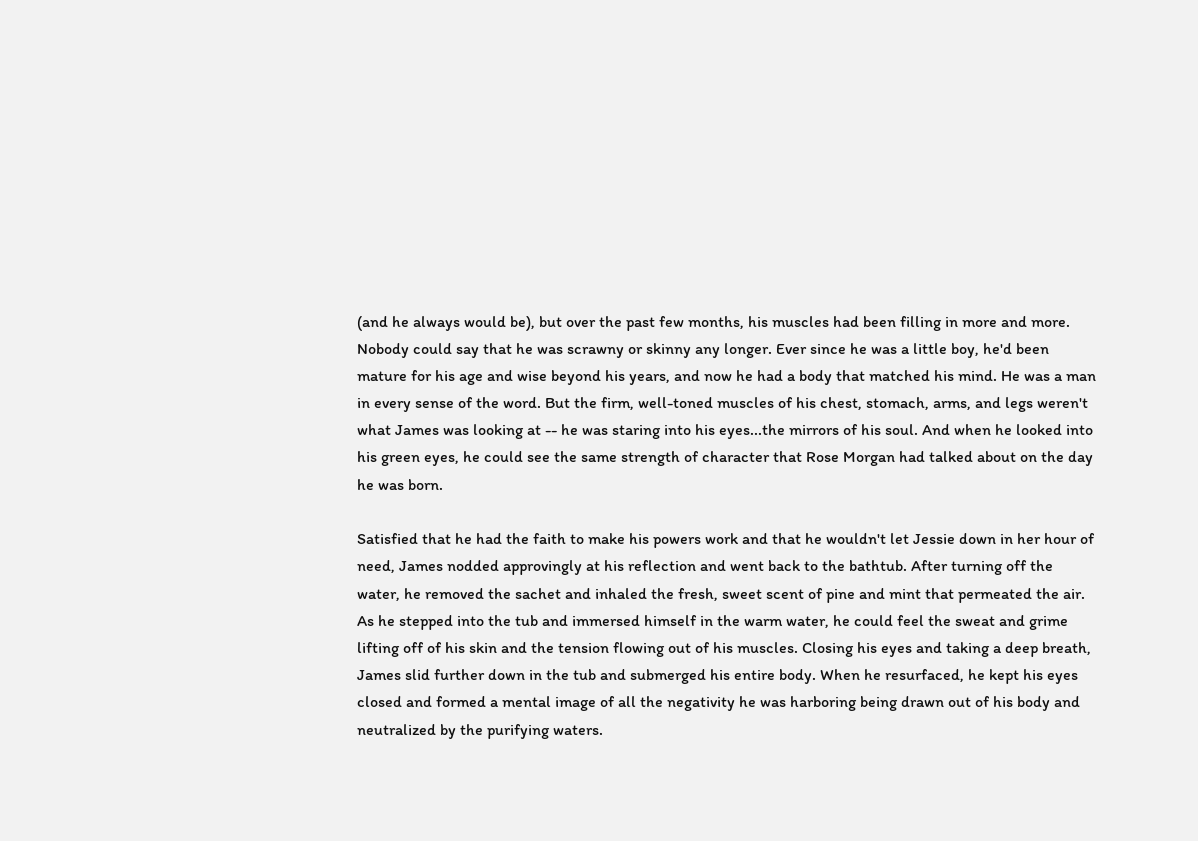(and he always would be), but over the past few months, his muscles had been filling in more and more. Nobody could say that he was scrawny or skinny any longer. Ever since he was a little boy, he'd been mature for his age and wise beyond his years, and now he had a body that matched his mind. He was a man in every sense of the word. But the firm, well-toned muscles of his chest, stomach, arms, and legs weren't what James was looking at -- he was staring into his eyes...the mirrors of his soul. And when he looked into his green eyes, he could see the same strength of character that Rose Morgan had talked about on the day he was born.

Satisfied that he had the faith to make his powers work and that he wouldn't let Jessie down in her hour of need, James nodded approvingly at his reflection and went back to the bathtub. After turning off the water, he removed the sachet and inhaled the fresh, sweet scent of pine and mint that permeated the air. As he stepped into the tub and immersed himself in the warm water, he could feel the sweat and grime lifting off of his skin and the tension flowing out of his muscles. Closing his eyes and taking a deep breath, James slid further down in the tub and submerged his entire body. When he resurfaced, he kept his eyes closed and formed a mental image of all the negativity he was harboring being drawn out of his body and neutralized by the purifying waters.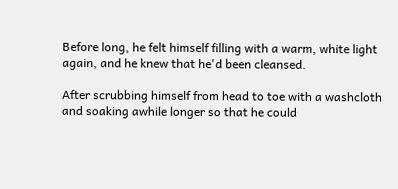Before long, he felt himself filling with a warm, white light again, and he knew that he'd been cleansed.

After scrubbing himself from head to toe with a washcloth and soaking awhile longer so that he could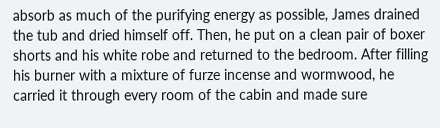absorb as much of the purifying energy as possible, James drained the tub and dried himself off. Then, he put on a clean pair of boxer shorts and his white robe and returned to the bedroom. After filling his burner with a mixture of furze incense and wormwood, he carried it through every room of the cabin and made sure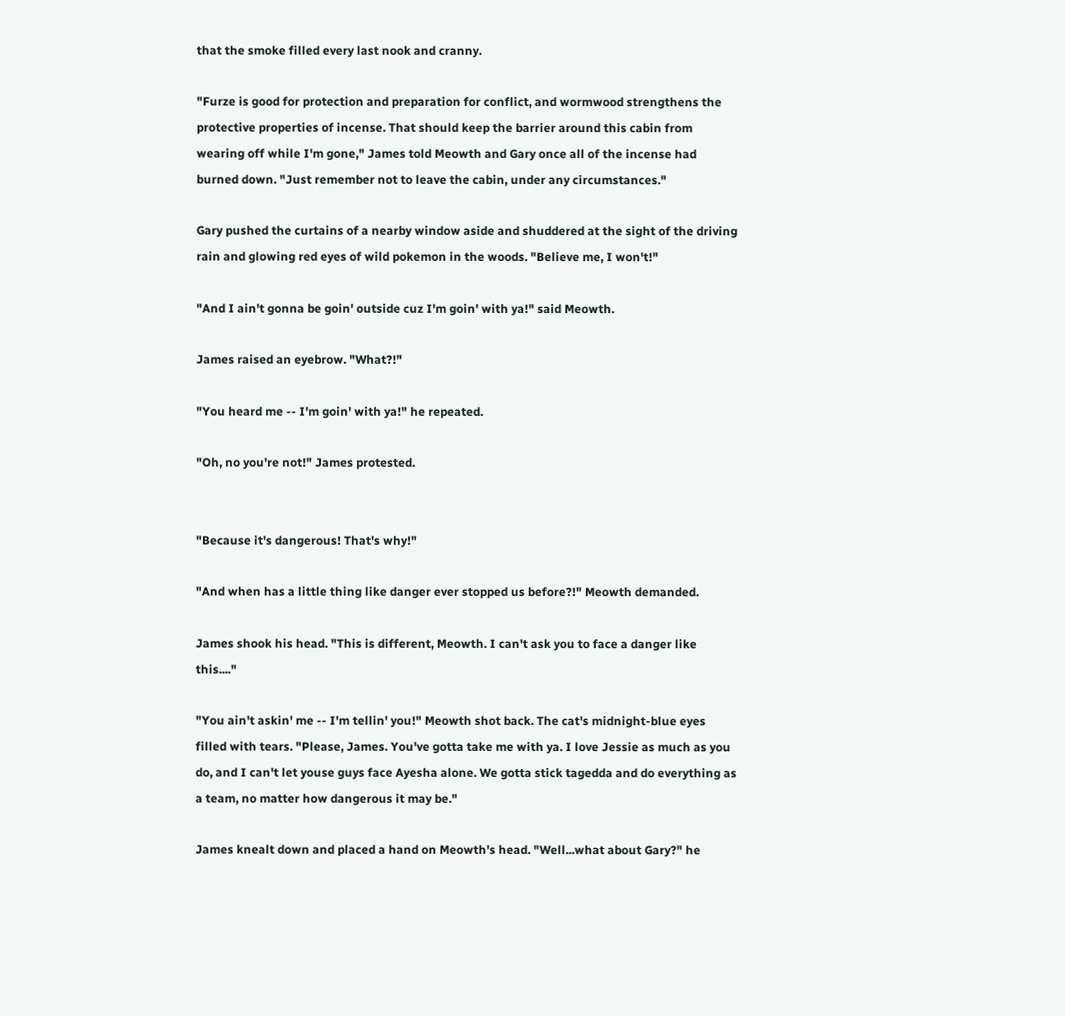that the smoke filled every last nook and cranny.

"Furze is good for protection and preparation for conflict, and wormwood strengthens the protective properties of incense. That should keep the barrier around this cabin from wearing off while I'm gone," James told Meowth and Gary once all of the incense had burned down. "Just remember not to leave the cabin, under any circumstances."

Gary pushed the curtains of a nearby window aside and shuddered at the sight of the driving rain and glowing red eyes of wild pokemon in the woods. "Believe me, I won't!"

"And I ain't gonna be goin' outside cuz I'm goin' with ya!" said Meowth.

James raised an eyebrow. "What?!"

"You heard me -- I'm goin' with ya!" he repeated.

"Oh, no you're not!" James protested.


"Because it's dangerous! That's why!"

"And when has a little thing like danger ever stopped us before?!" Meowth demanded.

James shook his head. "This is different, Meowth. I can't ask you to face a danger like this...."

"You ain't askin' me -- I'm tellin' you!" Meowth shot back. The cat's midnight-blue eyes filled with tears. "Please, James. You've gotta take me with ya. I love Jessie as much as you do, and I can't let youse guys face Ayesha alone. We gotta stick tagedda and do everything as a team, no matter how dangerous it may be."

James knealt down and placed a hand on Meowth's head. "Well...what about Gary?" he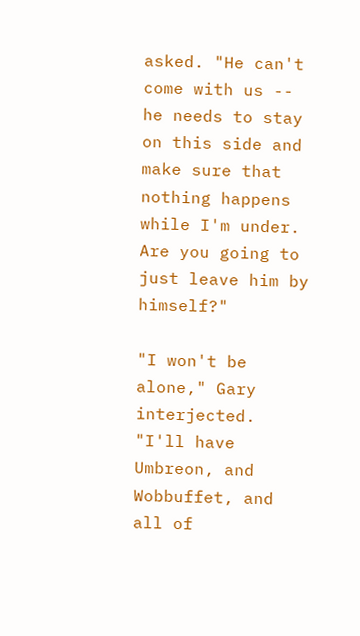asked. "He can't come with us -- he needs to stay on this side and make sure that nothing happens while I'm under. Are you going to just leave him by himself?"

"I won't be alone," Gary interjected. "I'll have Umbreon, and Wobbuffet, and all of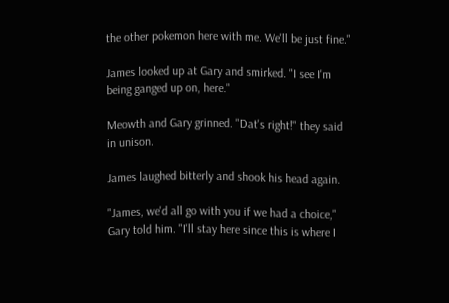the other pokemon here with me. We'll be just fine."

James looked up at Gary and smirked. "I see I'm being ganged up on, here."

Meowth and Gary grinned. "Dat's right!" they said in unison.

James laughed bitterly and shook his head again.

"James, we'd all go with you if we had a choice," Gary told him. "I'll stay here since this is where I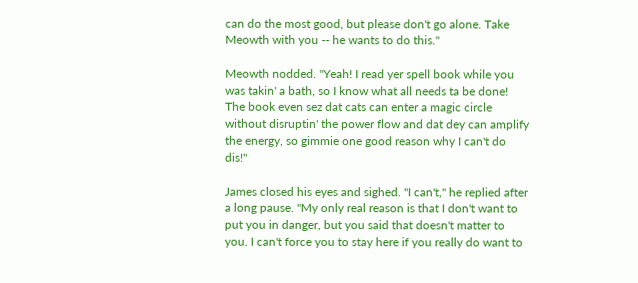can do the most good, but please don't go alone. Take Meowth with you -- he wants to do this."

Meowth nodded. "Yeah! I read yer spell book while you was takin' a bath, so I know what all needs ta be done! The book even sez dat cats can enter a magic circle without disruptin' the power flow and dat dey can amplify the energy, so gimmie one good reason why I can't do dis!"

James closed his eyes and sighed. "I can't," he replied after a long pause. "My only real reason is that I don't want to put you in danger, but you said that doesn't matter to you. I can't force you to stay here if you really do want to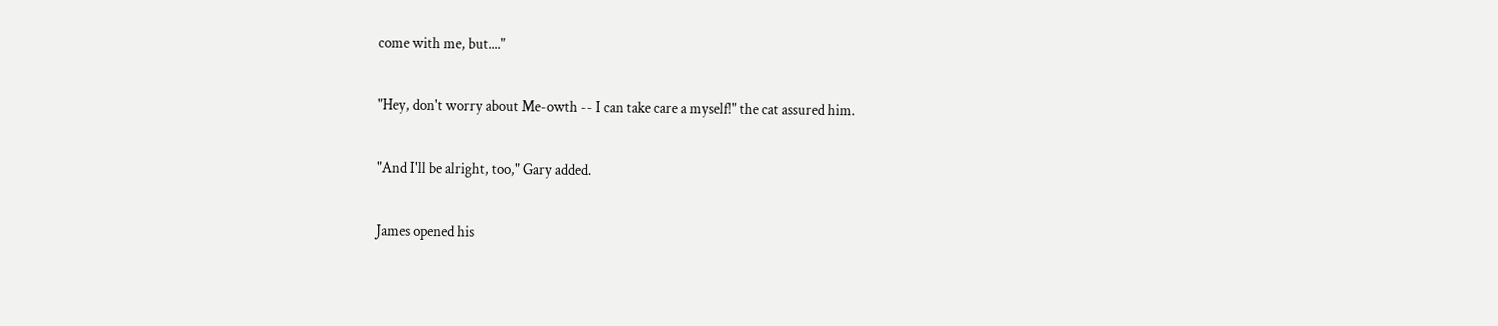come with me, but...."

"Hey, don't worry about Me-owth -- I can take care a myself!" the cat assured him.

"And I'll be alright, too," Gary added.

James opened his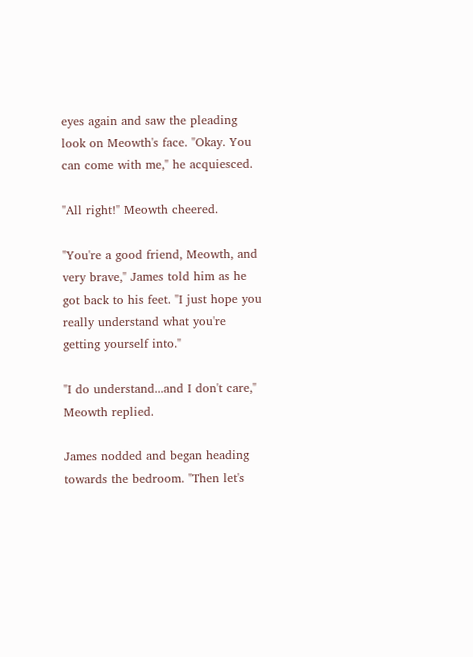eyes again and saw the pleading look on Meowth's face. "Okay. You can come with me," he acquiesced.

"All right!" Meowth cheered.

"You're a good friend, Meowth, and very brave," James told him as he got back to his feet. "I just hope you really understand what you're getting yourself into."

"I do understand...and I don't care," Meowth replied.

James nodded and began heading towards the bedroom. "Then let's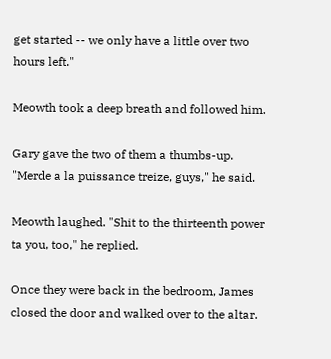get started -- we only have a little over two hours left."

Meowth took a deep breath and followed him.

Gary gave the two of them a thumbs-up. "Merde a la puissance treize, guys," he said.

Meowth laughed. "Shit to the thirteenth power ta you, too," he replied.

Once they were back in the bedroom, James closed the door and walked over to the altar.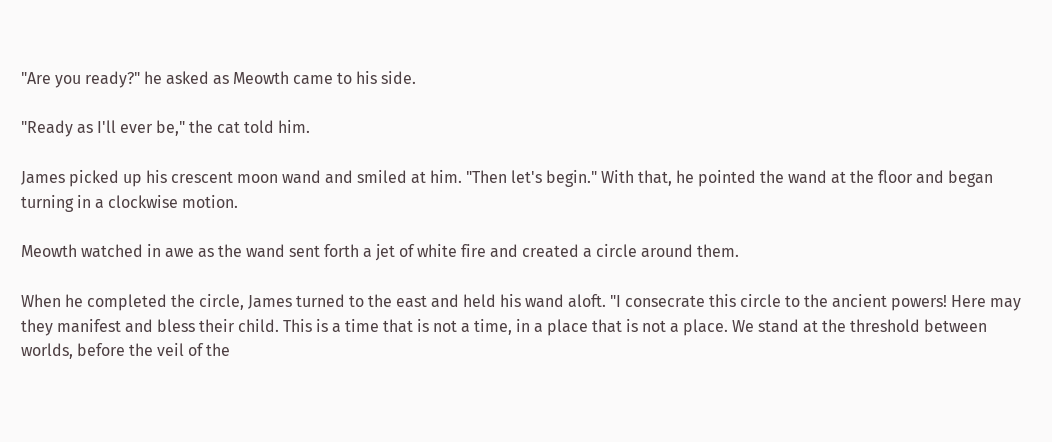"Are you ready?" he asked as Meowth came to his side.

"Ready as I'll ever be," the cat told him.

James picked up his crescent moon wand and smiled at him. "Then let's begin." With that, he pointed the wand at the floor and began turning in a clockwise motion.

Meowth watched in awe as the wand sent forth a jet of white fire and created a circle around them.

When he completed the circle, James turned to the east and held his wand aloft. "I consecrate this circle to the ancient powers! Here may they manifest and bless their child. This is a time that is not a time, in a place that is not a place. We stand at the threshold between worlds, before the veil of the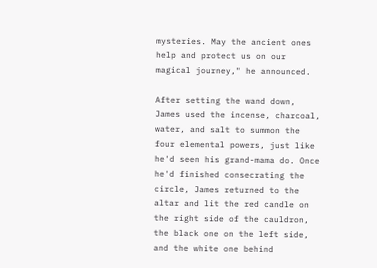mysteries. May the ancient ones help and protect us on our magical journey," he announced.

After setting the wand down, James used the incense, charcoal, water, and salt to summon the four elemental powers, just like he'd seen his grand-mama do. Once he'd finished consecrating the circle, James returned to the altar and lit the red candle on the right side of the cauldron, the black one on the left side, and the white one behind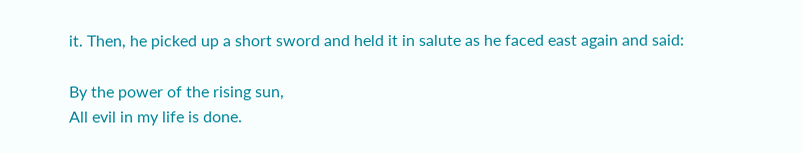it. Then, he picked up a short sword and held it in salute as he faced east again and said:

By the power of the rising sun,
All evil in my life is done.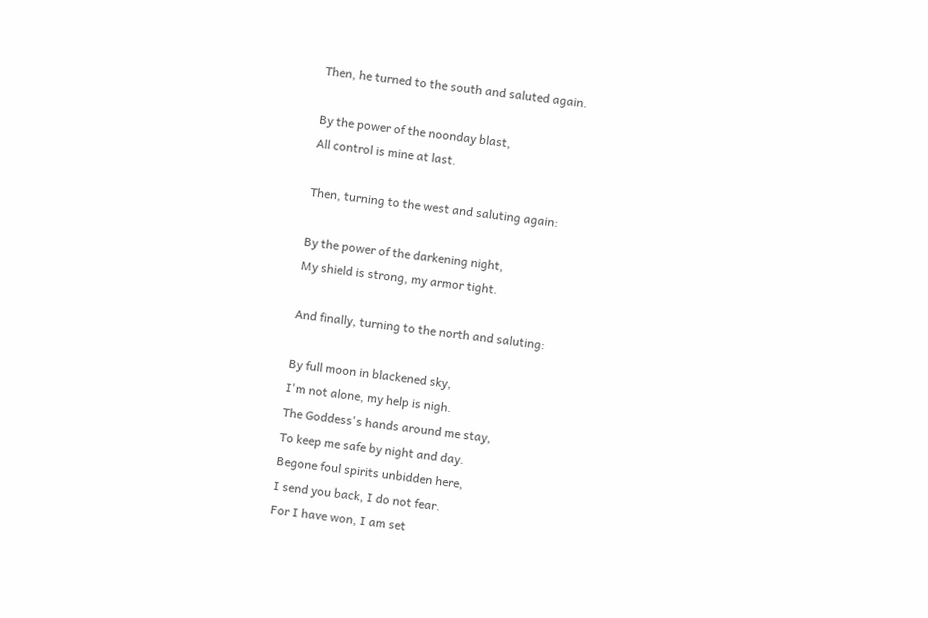Then, he turned to the south and saluted again.

By the power of the noonday blast,
All control is mine at last.

Then, turning to the west and saluting again:

By the power of the darkening night,
My shield is strong, my armor tight.

And finally, turning to the north and saluting:

By full moon in blackened sky,
I'm not alone, my help is nigh.
The Goddess's hands around me stay,
To keep me safe by night and day.
Begone foul spirits unbidden here,
I send you back, I do not fear.
For I have won, I am set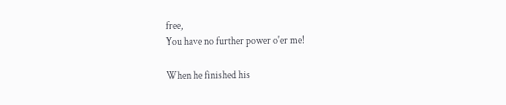free,
You have no further power o'er me!

When he finished his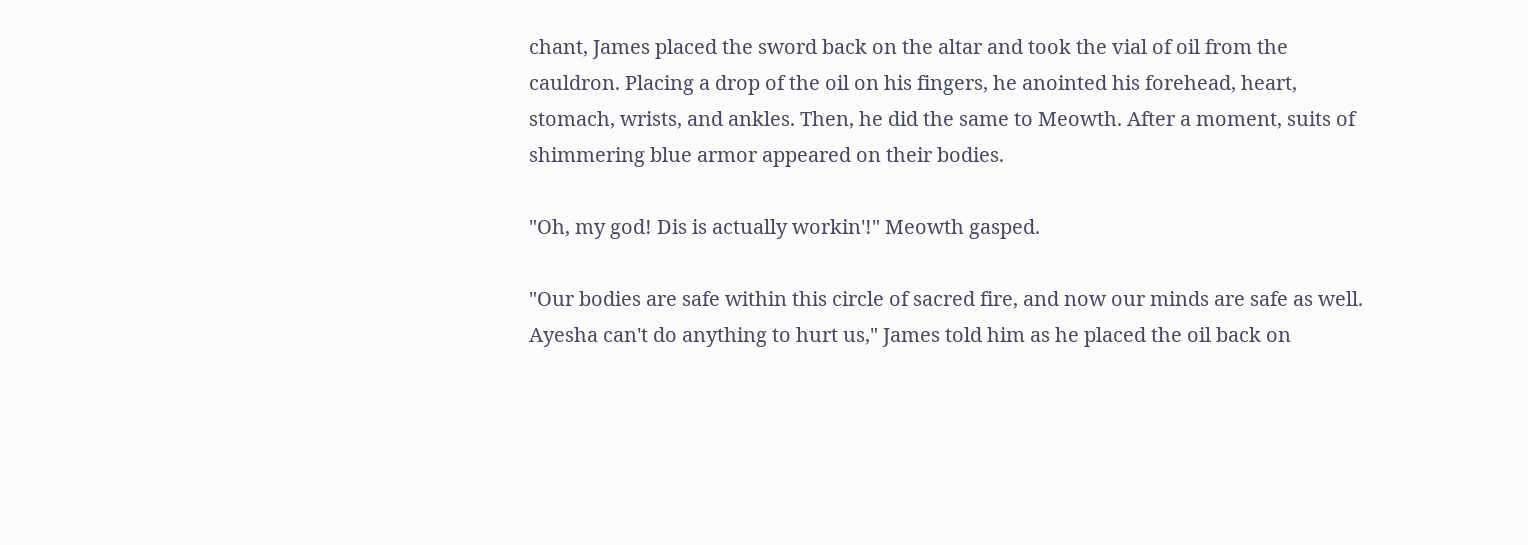chant, James placed the sword back on the altar and took the vial of oil from the cauldron. Placing a drop of the oil on his fingers, he anointed his forehead, heart, stomach, wrists, and ankles. Then, he did the same to Meowth. After a moment, suits of shimmering blue armor appeared on their bodies.

"Oh, my god! Dis is actually workin'!" Meowth gasped.

"Our bodies are safe within this circle of sacred fire, and now our minds are safe as well. Ayesha can't do anything to hurt us," James told him as he placed the oil back on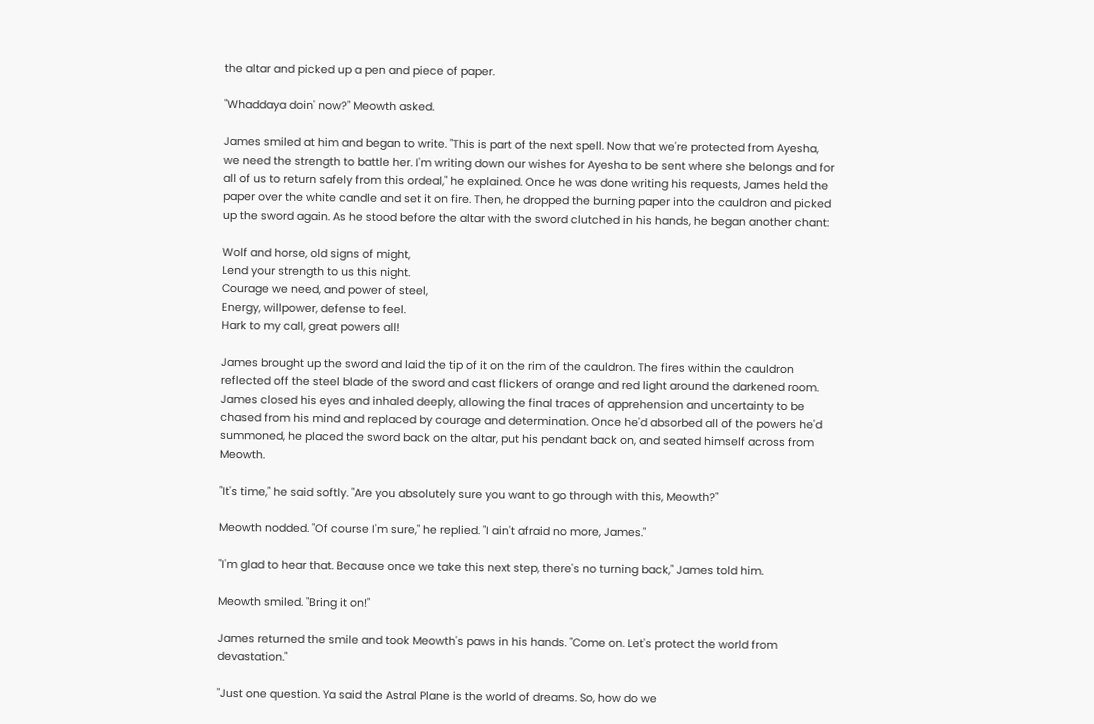the altar and picked up a pen and piece of paper.

"Whaddaya doin' now?" Meowth asked.

James smiled at him and began to write. "This is part of the next spell. Now that we're protected from Ayesha, we need the strength to battle her. I'm writing down our wishes for Ayesha to be sent where she belongs and for all of us to return safely from this ordeal," he explained. Once he was done writing his requests, James held the paper over the white candle and set it on fire. Then, he dropped the burning paper into the cauldron and picked up the sword again. As he stood before the altar with the sword clutched in his hands, he began another chant:

Wolf and horse, old signs of might,
Lend your strength to us this night.
Courage we need, and power of steel,
Energy, willpower, defense to feel.
Hark to my call, great powers all!

James brought up the sword and laid the tip of it on the rim of the cauldron. The fires within the cauldron reflected off the steel blade of the sword and cast flickers of orange and red light around the darkened room. James closed his eyes and inhaled deeply, allowing the final traces of apprehension and uncertainty to be chased from his mind and replaced by courage and determination. Once he'd absorbed all of the powers he'd summoned, he placed the sword back on the altar, put his pendant back on, and seated himself across from Meowth.

"It's time," he said softly. "Are you absolutely sure you want to go through with this, Meowth?"

Meowth nodded. "Of course I'm sure," he replied. "I ain't afraid no more, James."

"I'm glad to hear that. Because once we take this next step, there's no turning back," James told him.

Meowth smiled. "Bring it on!"

James returned the smile and took Meowth's paws in his hands. "Come on. Let's protect the world from devastation."

"Just one question. Ya said the Astral Plane is the world of dreams. So, how do we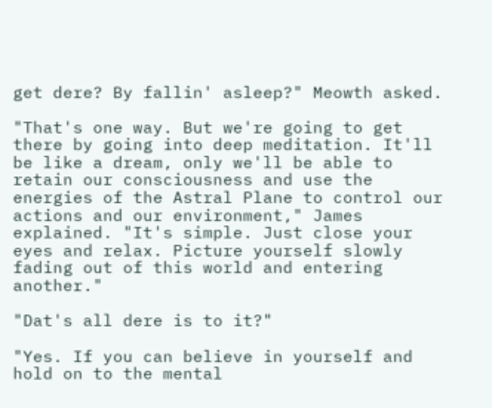get dere? By fallin' asleep?" Meowth asked.

"That's one way. But we're going to get there by going into deep meditation. It'll be like a dream, only we'll be able to retain our consciousness and use the energies of the Astral Plane to control our actions and our environment," James explained. "It's simple. Just close your eyes and relax. Picture yourself slowly fading out of this world and entering another."

"Dat's all dere is to it?"

"Yes. If you can believe in yourself and hold on to the mental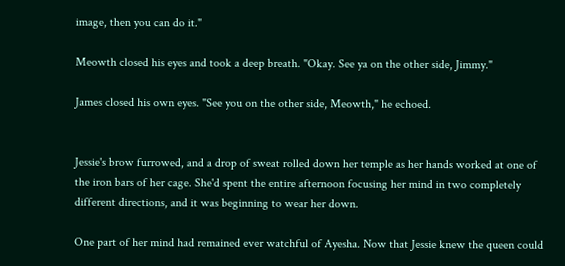image, then you can do it."

Meowth closed his eyes and took a deep breath. "Okay. See ya on the other side, Jimmy."

James closed his own eyes. "See you on the other side, Meowth," he echoed.


Jessie's brow furrowed, and a drop of sweat rolled down her temple as her hands worked at one of the iron bars of her cage. She'd spent the entire afternoon focusing her mind in two completely different directions, and it was beginning to wear her down.

One part of her mind had remained ever watchful of Ayesha. Now that Jessie knew the queen could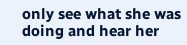only see what she was doing and hear her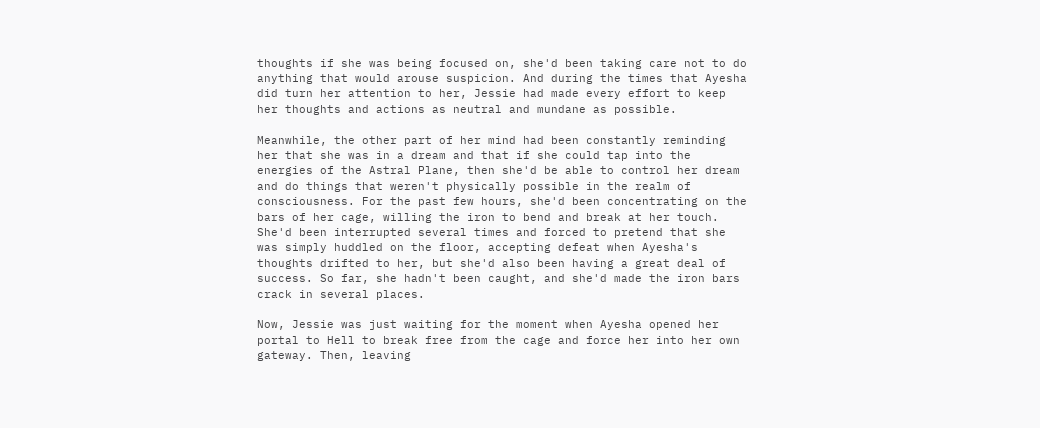thoughts if she was being focused on, she'd been taking care not to do anything that would arouse suspicion. And during the times that Ayesha did turn her attention to her, Jessie had made every effort to keep her thoughts and actions as neutral and mundane as possible.

Meanwhile, the other part of her mind had been constantly reminding her that she was in a dream and that if she could tap into the energies of the Astral Plane, then she'd be able to control her dream and do things that weren't physically possible in the realm of consciousness. For the past few hours, she'd been concentrating on the bars of her cage, willing the iron to bend and break at her touch. She'd been interrupted several times and forced to pretend that she was simply huddled on the floor, accepting defeat when Ayesha's thoughts drifted to her, but she'd also been having a great deal of success. So far, she hadn't been caught, and she'd made the iron bars crack in several places.

Now, Jessie was just waiting for the moment when Ayesha opened her portal to Hell to break free from the cage and force her into her own gateway. Then, leaving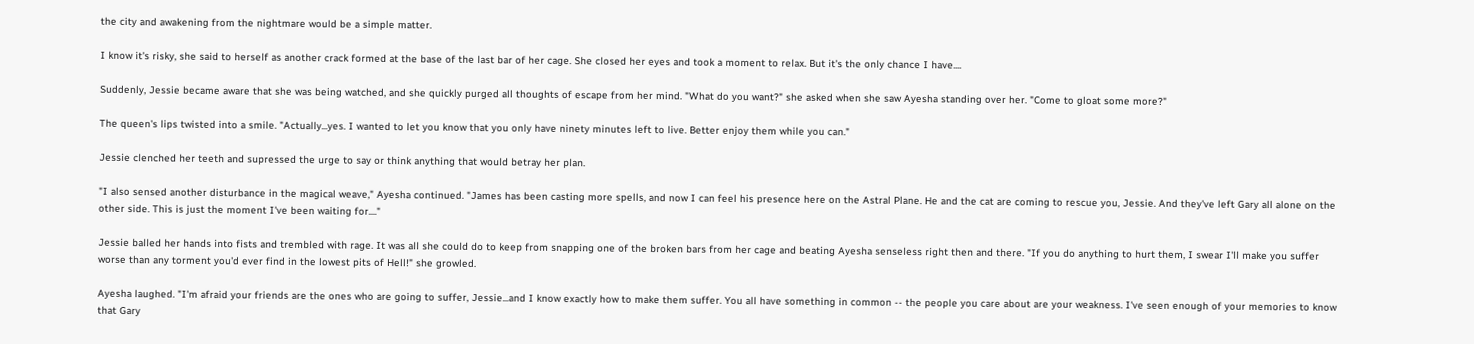the city and awakening from the nightmare would be a simple matter.

I know it's risky, she said to herself as another crack formed at the base of the last bar of her cage. She closed her eyes and took a moment to relax. But it's the only chance I have....

Suddenly, Jessie became aware that she was being watched, and she quickly purged all thoughts of escape from her mind. "What do you want?" she asked when she saw Ayesha standing over her. "Come to gloat some more?"

The queen's lips twisted into a smile. "Actually...yes. I wanted to let you know that you only have ninety minutes left to live. Better enjoy them while you can."

Jessie clenched her teeth and supressed the urge to say or think anything that would betray her plan.

"I also sensed another disturbance in the magical weave," Ayesha continued. "James has been casting more spells, and now I can feel his presence here on the Astral Plane. He and the cat are coming to rescue you, Jessie. And they've left Gary all alone on the other side. This is just the moment I've been waiting for...."

Jessie balled her hands into fists and trembled with rage. It was all she could do to keep from snapping one of the broken bars from her cage and beating Ayesha senseless right then and there. "If you do anything to hurt them, I swear I'll make you suffer worse than any torment you'd ever find in the lowest pits of Hell!" she growled.

Ayesha laughed. "I'm afraid your friends are the ones who are going to suffer, Jessie...and I know exactly how to make them suffer. You all have something in common -- the people you care about are your weakness. I've seen enough of your memories to know that Gary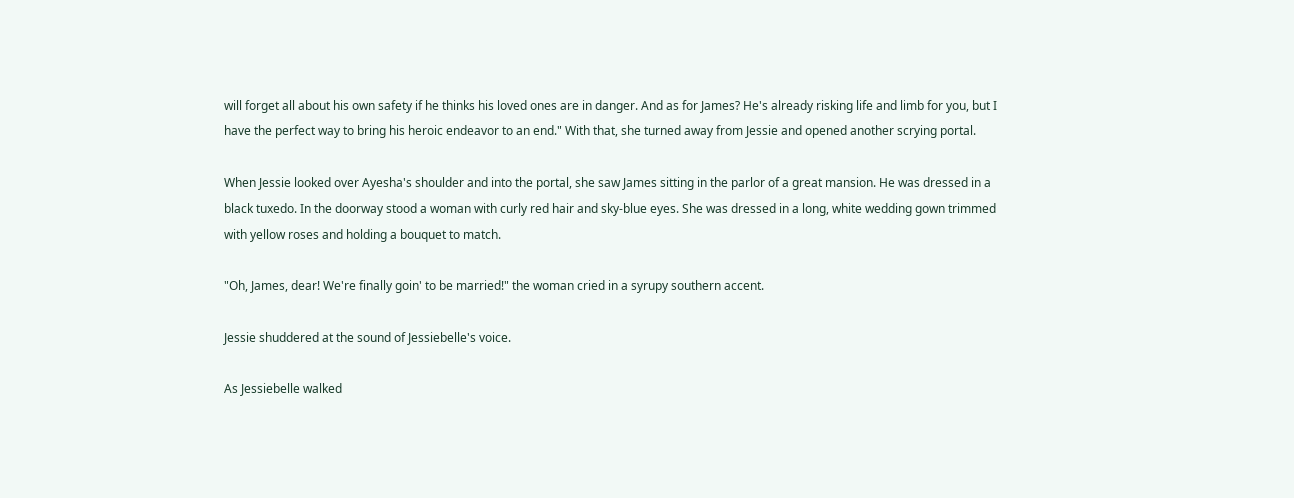will forget all about his own safety if he thinks his loved ones are in danger. And as for James? He's already risking life and limb for you, but I have the perfect way to bring his heroic endeavor to an end." With that, she turned away from Jessie and opened another scrying portal.

When Jessie looked over Ayesha's shoulder and into the portal, she saw James sitting in the parlor of a great mansion. He was dressed in a black tuxedo. In the doorway stood a woman with curly red hair and sky-blue eyes. She was dressed in a long, white wedding gown trimmed with yellow roses and holding a bouquet to match.

"Oh, James, dear! We're finally goin' to be married!" the woman cried in a syrupy southern accent.

Jessie shuddered at the sound of Jessiebelle's voice.

As Jessiebelle walked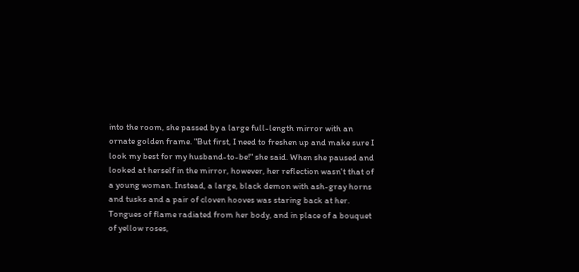into the room, she passed by a large full-length mirror with an ornate golden frame. "But first, I need to freshen up and make sure I look my best for my husband-to-be!" she said. When she paused and looked at herself in the mirror, however, her reflection wasn't that of a young woman. Instead, a large, black demon with ash-gray horns and tusks and a pair of cloven hooves was staring back at her. Tongues of flame radiated from her body, and in place of a bouquet of yellow roses,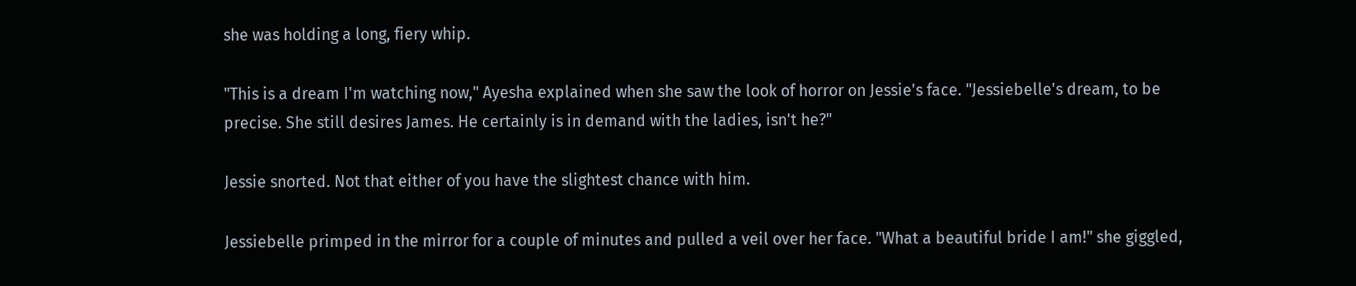she was holding a long, fiery whip.

"This is a dream I'm watching now," Ayesha explained when she saw the look of horror on Jessie's face. "Jessiebelle's dream, to be precise. She still desires James. He certainly is in demand with the ladies, isn't he?"

Jessie snorted. Not that either of you have the slightest chance with him.

Jessiebelle primped in the mirror for a couple of minutes and pulled a veil over her face. "What a beautiful bride I am!" she giggled,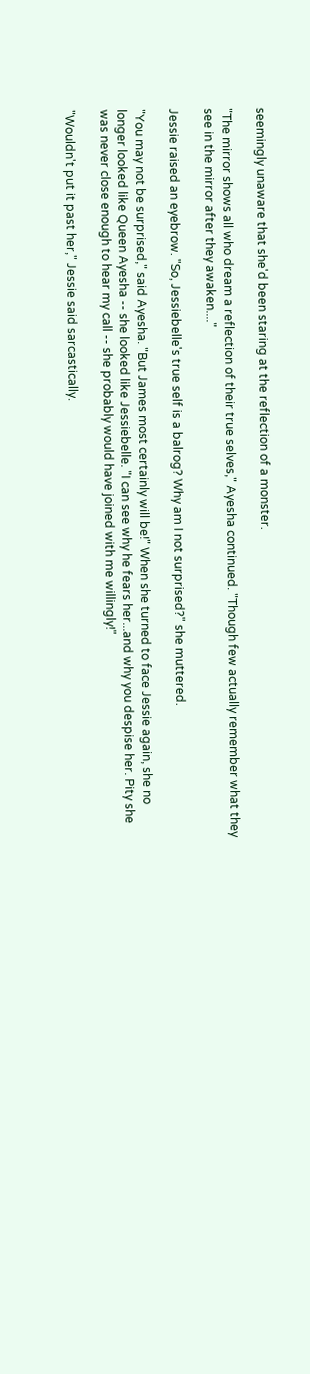seemingly unaware that she'd been staring at the reflection of a monster.

"The mirror shows all who dream a reflection of their true selves," Ayesha continued. "Though few actually remember what they see in the mirror after they awaken...."

Jessie raised an eyebrow. "So, Jessiebelle's true self is a balrog? Why am I not surprised?" she muttered.

"You may not be surprised," said Ayesha. "But James most certainly will be!" When she turned to face Jessie again, she no longer looked like Queen Ayesha -- she looked like Jessiebelle. "I can see why he fears her...and why you despise her. Pity she was never close enough to hear my call -- she probably would have joined with me willingly!"

"Wouldn't put it past her," Jessie said sarcastically.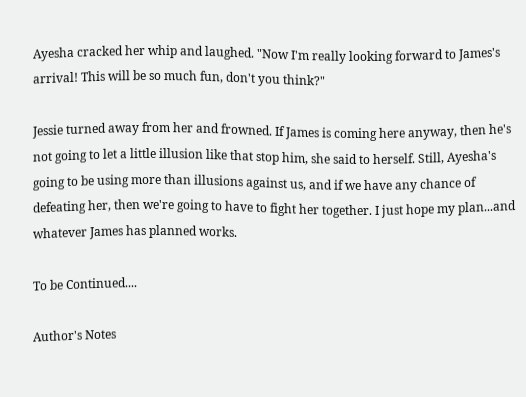Ayesha cracked her whip and laughed. "Now I'm really looking forward to James's arrival! This will be so much fun, don't you think?"

Jessie turned away from her and frowned. If James is coming here anyway, then he's not going to let a little illusion like that stop him, she said to herself. Still, Ayesha's going to be using more than illusions against us, and if we have any chance of defeating her, then we're going to have to fight her together. I just hope my plan...and whatever James has planned works.

To be Continued....

Author's Notes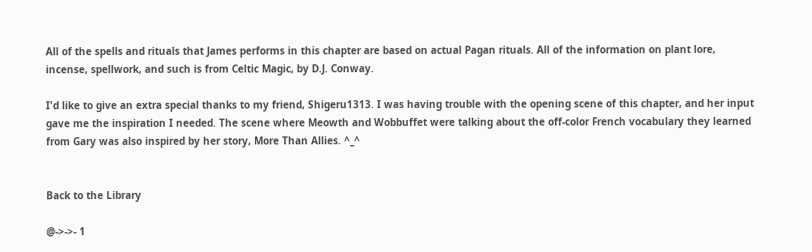All of the spells and rituals that James performs in this chapter are based on actual Pagan rituals. All of the information on plant lore, incense, spellwork, and such is from Celtic Magic, by D.J. Conway.

I'd like to give an extra special thanks to my friend, Shigeru1313. I was having trouble with the opening scene of this chapter, and her input gave me the inspiration I needed. The scene where Meowth and Wobbuffet were talking about the off-color French vocabulary they learned from Gary was also inspired by her story, More Than Allies. ^_^


Back to the Library

@->->- 1